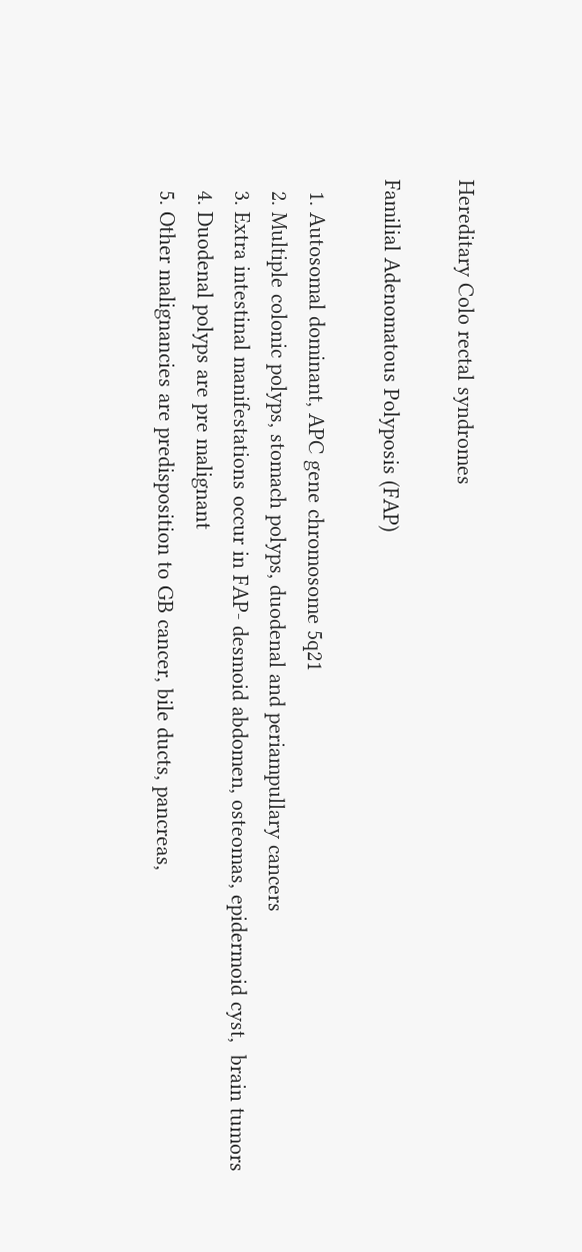Hereditary Colo rectal syndromes

Familial Adenomatous Polyposis (FAP)

  1. Autosomal dominant, APC gene chromosome 5q21
  2. Multiple colonic polyps, stomach polyps, duodenal and periampullary cancers
  3. Extra intestinal manifestations occur in FAP- desmoid abdomen, osteomas, epidermoid cyst,  brain tumors
  4. Duodenal polyps are pre malignant
  5. Other malignancies are predisposition to GB cancer, bile ducts, pancreas,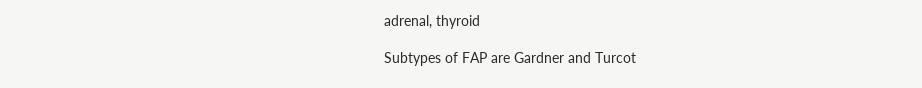adrenal, thyroid

Subtypes of FAP are Gardner and Turcot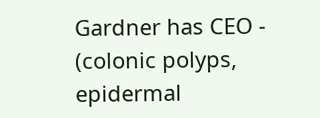Gardner has CEO - (colonic polyps, epidermal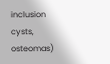inclusion cysts, osteomas)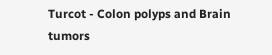Turcot - Colon polyps and Brain tumors